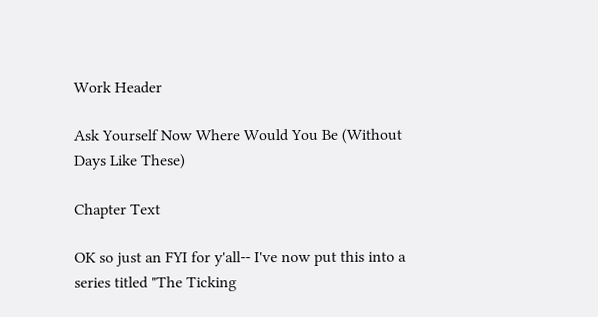Work Header

Ask Yourself Now Where Would You Be (Without Days Like These)

Chapter Text

OK so just an FYI for y'all-- I've now put this into a series titled "The Ticking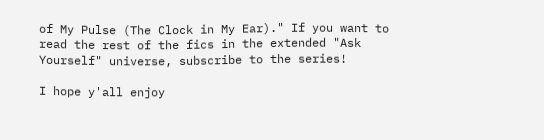of My Pulse (The Clock in My Ear)." If you want to read the rest of the fics in the extended "Ask Yourself" universe, subscribe to the series!

I hope y'all enjoy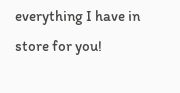everything I have in store for you!